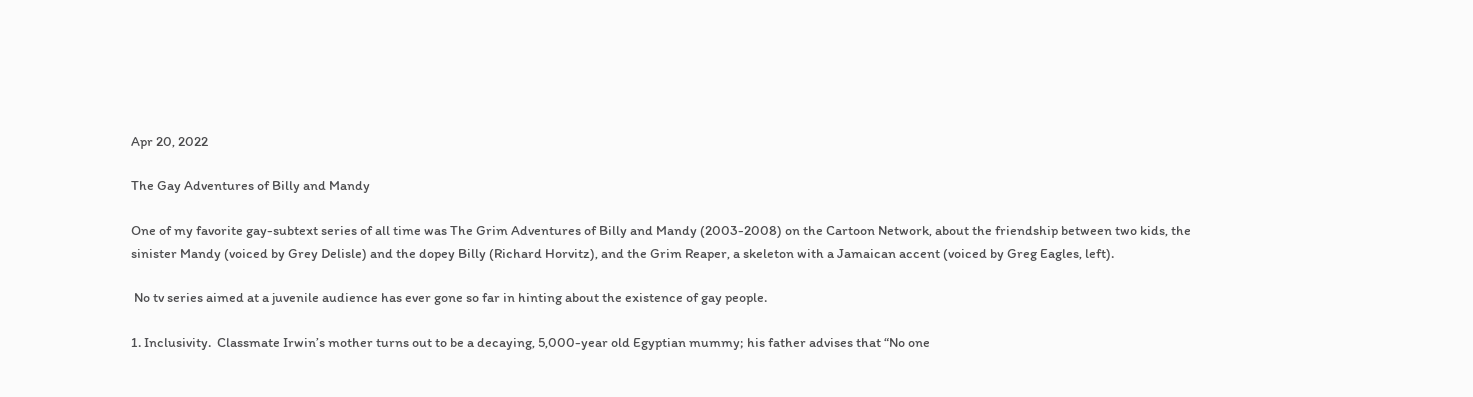Apr 20, 2022

The Gay Adventures of Billy and Mandy

One of my favorite gay-subtext series of all time was The Grim Adventures of Billy and Mandy (2003-2008) on the Cartoon Network, about the friendship between two kids, the sinister Mandy (voiced by Grey Delisle) and the dopey Billy (Richard Horvitz), and the Grim Reaper, a skeleton with a Jamaican accent (voiced by Greg Eagles, left).

 No tv series aimed at a juvenile audience has ever gone so far in hinting about the existence of gay people.

1. Inclusivity.  Classmate Irwin’s mother turns out to be a decaying, 5,000-year old Egyptian mummy; his father advises that “No one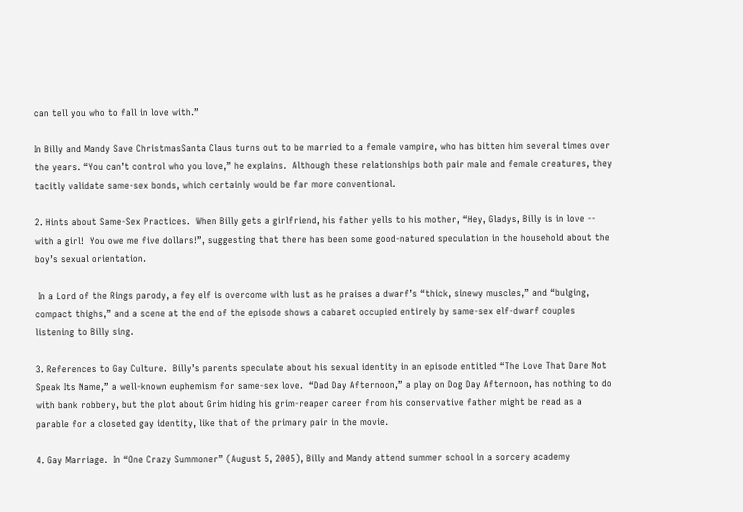can tell you who to fall in love with.”

In Billy and Mandy Save ChristmasSanta Claus turns out to be married to a female vampire, who has bitten him several times over the years. “You can’t control who you love,” he explains.  Although these relationships both pair male and female creatures, they tacitly validate same-sex bonds, which certainly would be far more conventional.

2. Hints about Same-Sex Practices.  When Billy gets a girlfriend, his father yells to his mother, “Hey, Gladys, Billy is in love -- with a girl!  You owe me five dollars!”, suggesting that there has been some good-natured speculation in the household about the boy’s sexual orientation.

 In a Lord of the Rings parody, a fey elf is overcome with lust as he praises a dwarf’s “thick, sinewy muscles,” and “bulging, compact thighs,” and a scene at the end of the episode shows a cabaret occupied entirely by same-sex elf-dwarf couples listening to Billy sing.

3. References to Gay Culture.  Billy’s parents speculate about his sexual identity in an episode entitled “The Love That Dare Not Speak Its Name,” a well-known euphemism for same-sex love.  “Dad Day Afternoon,” a play on Dog Day Afternoon, has nothing to do with bank robbery, but the plot about Grim hiding his grim-reaper career from his conservative father might be read as a parable for a closeted gay identity, like that of the primary pair in the movie.

4. Gay Marriage.  In “One Crazy Summoner” (August 5, 2005), Billy and Mandy attend summer school in a sorcery academy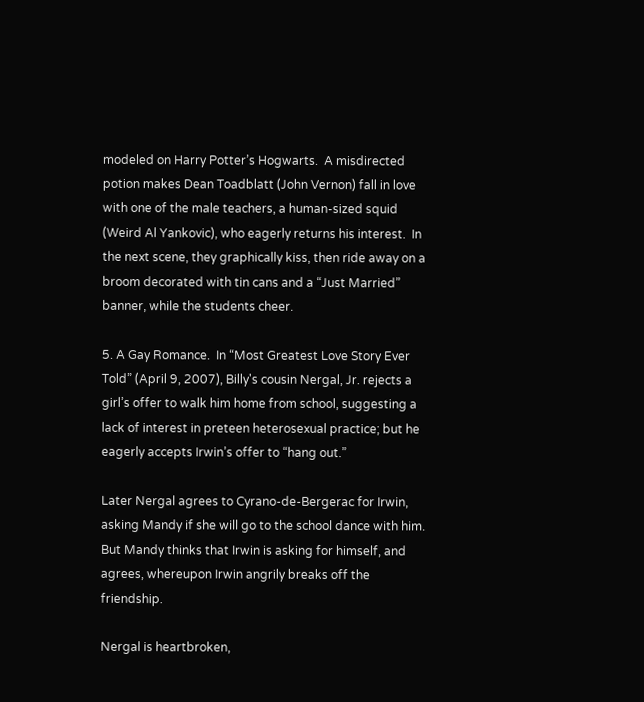modeled on Harry Potter’s Hogwarts.  A misdirected potion makes Dean Toadblatt (John Vernon) fall in love with one of the male teachers, a human-sized squid (Weird Al Yankovic), who eagerly returns his interest.  In the next scene, they graphically kiss, then ride away on a broom decorated with tin cans and a “Just Married” banner, while the students cheer.

5. A Gay Romance.  In “Most Greatest Love Story Ever Told” (April 9, 2007), Billy's cousin Nergal, Jr. rejects a girl’s offer to walk him home from school, suggesting a lack of interest in preteen heterosexual practice; but he eagerly accepts Irwin’s offer to “hang out.”

Later Nergal agrees to Cyrano-de-Bergerac for Irwin, asking Mandy if she will go to the school dance with him. But Mandy thinks that Irwin is asking for himself, and agrees, whereupon Irwin angrily breaks off the friendship.

Nergal is heartbroken,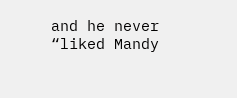and he never “liked Mandy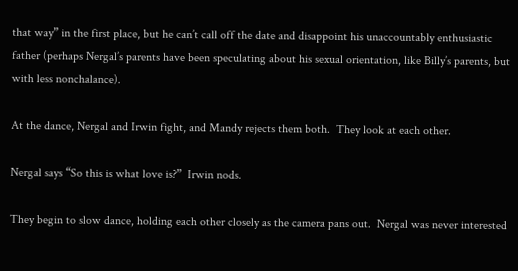that way” in the first place, but he can’t call off the date and disappoint his unaccountably enthusiastic father (perhaps Nergal’s parents have been speculating about his sexual orientation, like Billy’s parents, but with less nonchalance).

At the dance, Nergal and Irwin fight, and Mandy rejects them both.  They look at each other.

Nergal says “So this is what love is?”  Irwin nods.

They begin to slow dance, holding each other closely as the camera pans out.  Nergal was never interested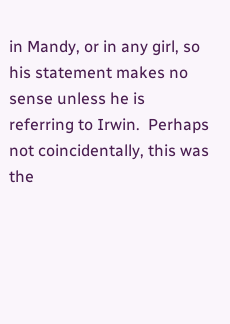in Mandy, or in any girl, so his statement makes no sense unless he is referring to Irwin.  Perhaps not coincidentally, this was the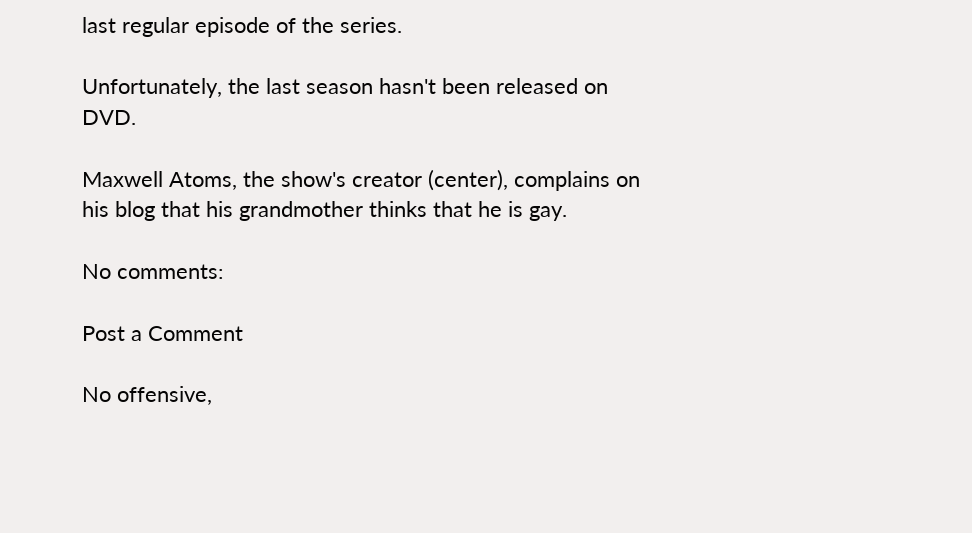last regular episode of the series.

Unfortunately, the last season hasn't been released on DVD.

Maxwell Atoms, the show's creator (center), complains on his blog that his grandmother thinks that he is gay.

No comments:

Post a Comment

No offensive,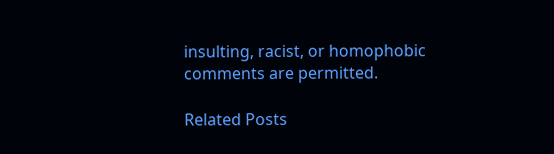insulting, racist, or homophobic comments are permitted.

Related Posts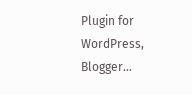Plugin for WordPress, Blogger...